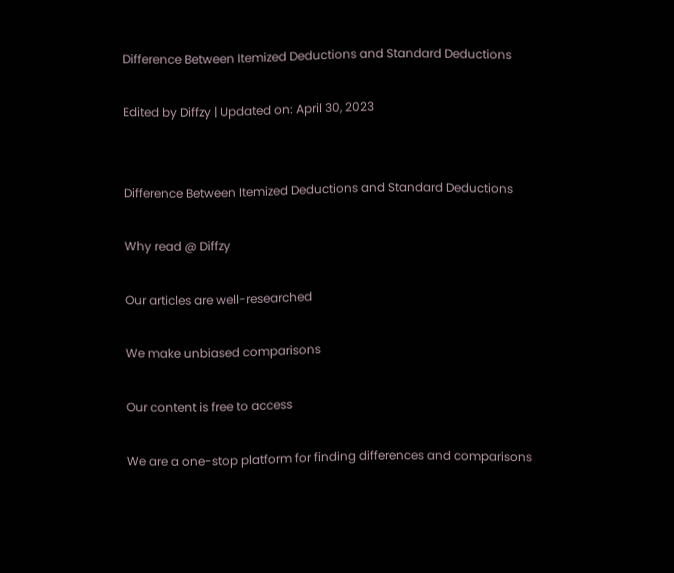Difference Between Itemized Deductions and Standard Deductions

Edited by Diffzy | Updated on: April 30, 2023


Difference Between Itemized Deductions and Standard Deductions

Why read @ Diffzy

Our articles are well-researched

We make unbiased comparisons

Our content is free to access

We are a one-stop platform for finding differences and comparisons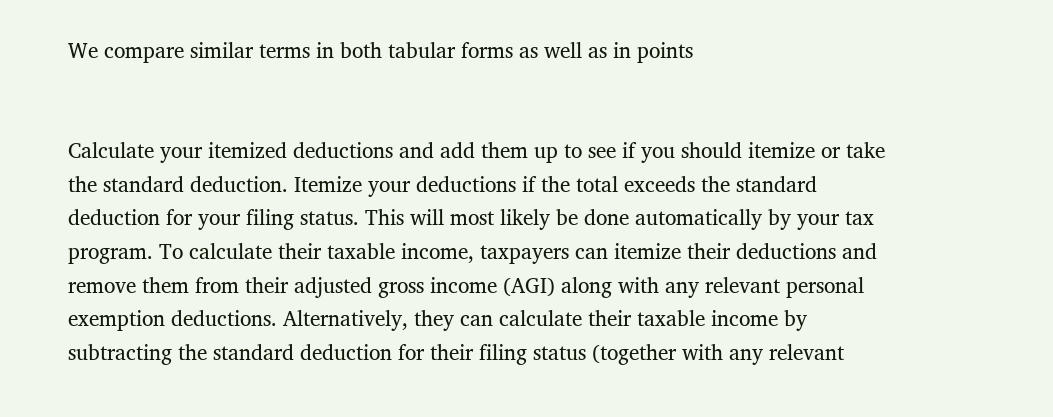We compare similar terms in both tabular forms as well as in points


Calculate your itemized deductions and add them up to see if you should itemize or take the standard deduction. Itemize your deductions if the total exceeds the standard deduction for your filing status. This will most likely be done automatically by your tax program. To calculate their taxable income, taxpayers can itemize their deductions and remove them from their adjusted gross income (AGI) along with any relevant personal exemption deductions. Alternatively, they can calculate their taxable income by subtracting the standard deduction for their filing status (together with any relevant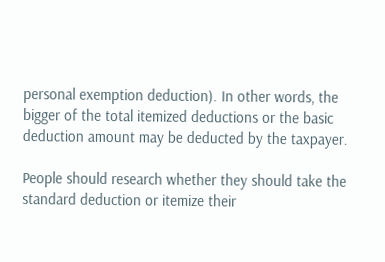personal exemption deduction). In other words, the bigger of the total itemized deductions or the basic deduction amount may be deducted by the taxpayer.

People should research whether they should take the standard deduction or itemize their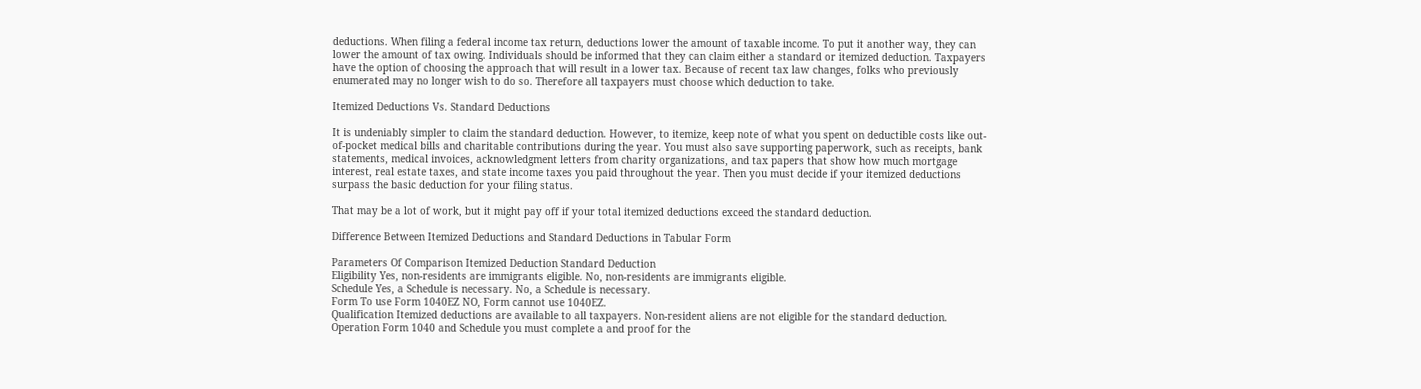deductions. When filing a federal income tax return, deductions lower the amount of taxable income. To put it another way, they can lower the amount of tax owing. Individuals should be informed that they can claim either a standard or itemized deduction. Taxpayers have the option of choosing the approach that will result in a lower tax. Because of recent tax law changes, folks who previously enumerated may no longer wish to do so. Therefore all taxpayers must choose which deduction to take.

Itemized Deductions Vs. Standard Deductions

It is undeniably simpler to claim the standard deduction. However, to itemize, keep note of what you spent on deductible costs like out-of-pocket medical bills and charitable contributions during the year. You must also save supporting paperwork, such as receipts, bank statements, medical invoices, acknowledgment letters from charity organizations, and tax papers that show how much mortgage interest, real estate taxes, and state income taxes you paid throughout the year. Then you must decide if your itemized deductions surpass the basic deduction for your filing status.

That may be a lot of work, but it might pay off if your total itemized deductions exceed the standard deduction.

Difference Between Itemized Deductions and Standard Deductions in Tabular Form

Parameters Of Comparison Itemized Deduction Standard Deduction
Eligibility Yes, non-residents are immigrants eligible. No, non-residents are immigrants eligible.
Schedule Yes, a Schedule is necessary. No, a Schedule is necessary.
Form To use Form 1040EZ NO, Form cannot use 1040EZ.
Qualification Itemized deductions are available to all taxpayers. Non-resident aliens are not eligible for the standard deduction.
Operation Form 1040 and Schedule you must complete a and proof for the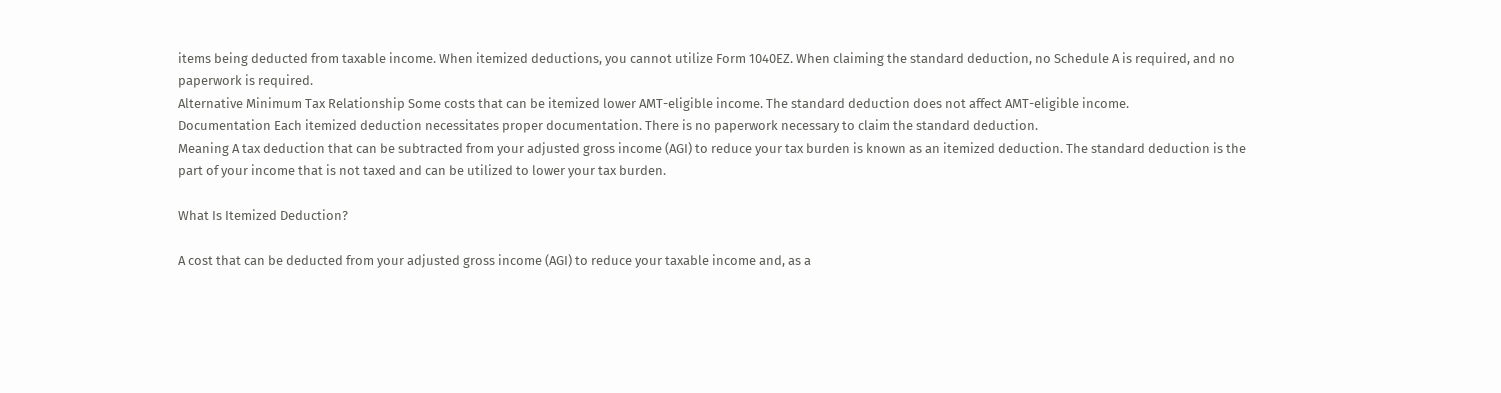items being deducted from taxable income. When itemized deductions, you cannot utilize Form 1040EZ. When claiming the standard deduction, no Schedule A is required, and no paperwork is required.
Alternative Minimum Tax Relationship Some costs that can be itemized lower AMT-eligible income. The standard deduction does not affect AMT-eligible income.
Documentation Each itemized deduction necessitates proper documentation. There is no paperwork necessary to claim the standard deduction.
Meaning A tax deduction that can be subtracted from your adjusted gross income (AGI) to reduce your tax burden is known as an itemized deduction. The standard deduction is the part of your income that is not taxed and can be utilized to lower your tax burden.

What Is Itemized Deduction?

A cost that can be deducted from your adjusted gross income (AGI) to reduce your taxable income and, as a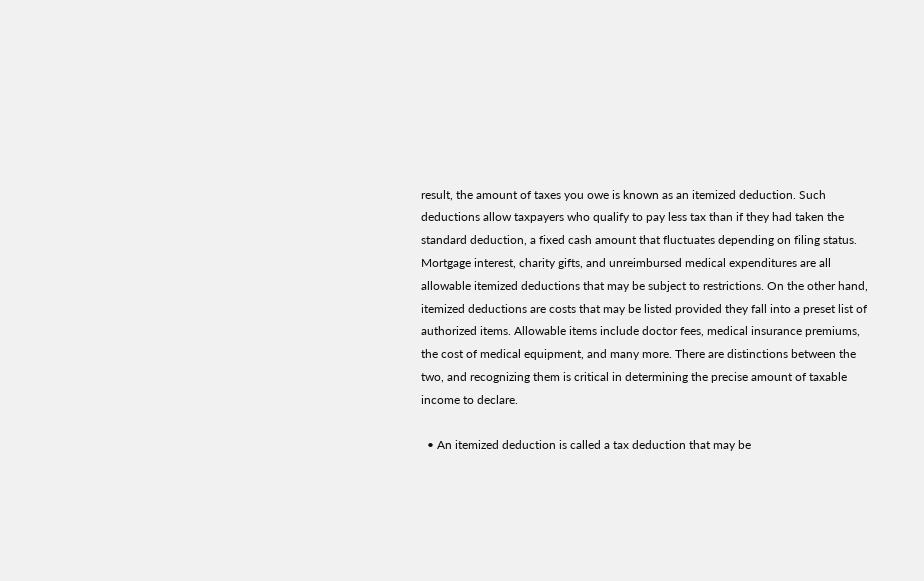result, the amount of taxes you owe is known as an itemized deduction. Such deductions allow taxpayers who qualify to pay less tax than if they had taken the standard deduction, a fixed cash amount that fluctuates depending on filing status. Mortgage interest, charity gifts, and unreimbursed medical expenditures are all allowable itemized deductions that may be subject to restrictions. On the other hand, itemized deductions are costs that may be listed provided they fall into a preset list of authorized items. Allowable items include doctor fees, medical insurance premiums, the cost of medical equipment, and many more. There are distinctions between the two, and recognizing them is critical in determining the precise amount of taxable income to declare.

  • An itemized deduction is called a tax deduction that may be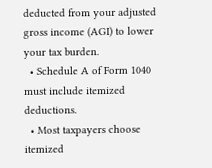deducted from your adjusted gross income (AGI) to lower your tax burden.
  • Schedule A of Form 1040 must include itemized deductions.
  • Most taxpayers choose itemized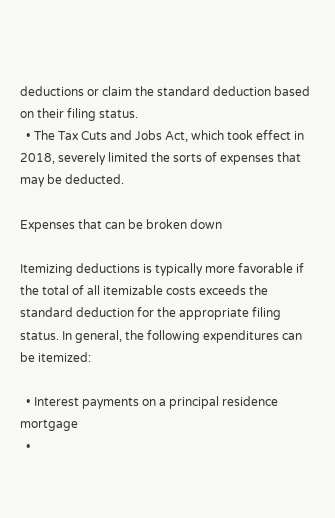deductions or claim the standard deduction based on their filing status.
  • The Tax Cuts and Jobs Act, which took effect in 2018, severely limited the sorts of expenses that may be deducted.

Expenses that can be broken down

Itemizing deductions is typically more favorable if the total of all itemizable costs exceeds the standard deduction for the appropriate filing status. In general, the following expenditures can be itemized:

  • Interest payments on a principal residence mortgage
  •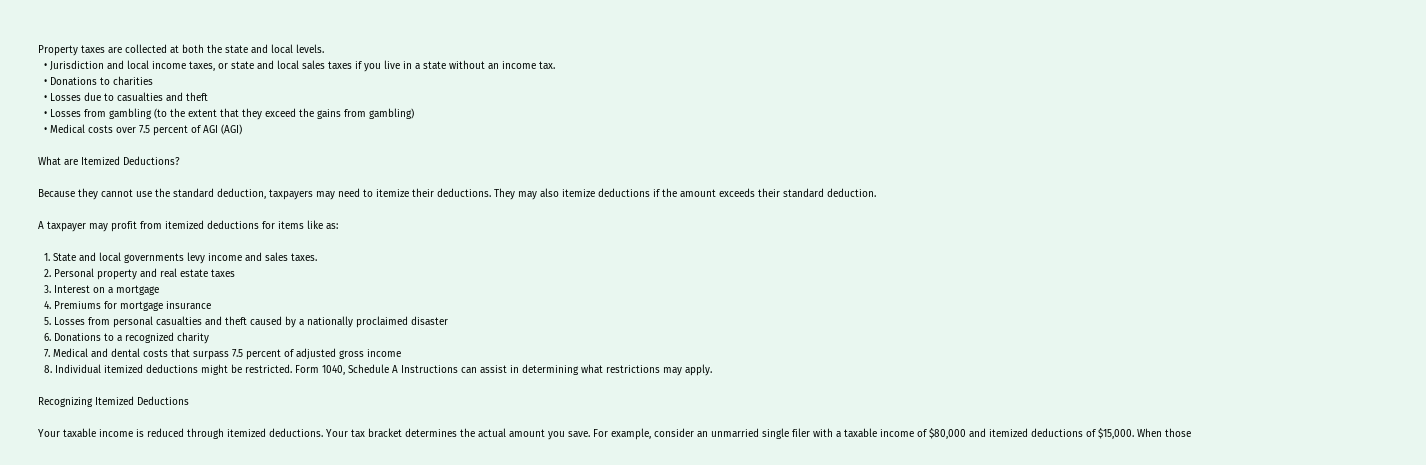Property taxes are collected at both the state and local levels.
  • Jurisdiction and local income taxes, or state and local sales taxes if you live in a state without an income tax.
  • Donations to charities
  • Losses due to casualties and theft
  • Losses from gambling (to the extent that they exceed the gains from gambling)
  • Medical costs over 7.5 percent of AGI (AGI)

What are Itemized Deductions?

Because they cannot use the standard deduction, taxpayers may need to itemize their deductions. They may also itemize deductions if the amount exceeds their standard deduction.

A taxpayer may profit from itemized deductions for items like as:

  1. State and local governments levy income and sales taxes.
  2. Personal property and real estate taxes
  3. Interest on a mortgage
  4. Premiums for mortgage insurance
  5. Losses from personal casualties and theft caused by a nationally proclaimed disaster
  6. Donations to a recognized charity
  7. Medical and dental costs that surpass 7.5 percent of adjusted gross income
  8. Individual itemized deductions might be restricted. Form 1040, Schedule A Instructions can assist in determining what restrictions may apply.

Recognizing Itemized Deductions

Your taxable income is reduced through itemized deductions. Your tax bracket determines the actual amount you save. For example, consider an unmarried single filer with a taxable income of $80,000 and itemized deductions of $15,000. When those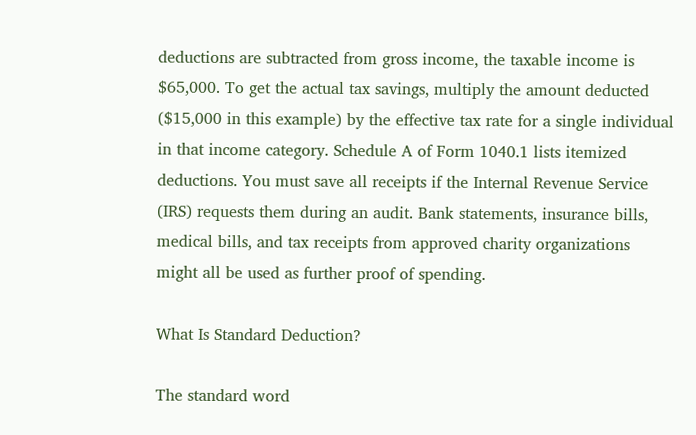deductions are subtracted from gross income, the taxable income is $65,000. To get the actual tax savings, multiply the amount deducted ($15,000 in this example) by the effective tax rate for a single individual in that income category. Schedule A of Form 1040.1 lists itemized deductions. You must save all receipts if the Internal Revenue Service (IRS) requests them during an audit. Bank statements, insurance bills, medical bills, and tax receipts from approved charity organizations might all be used as further proof of spending.

What Is Standard Deduction?

The standard word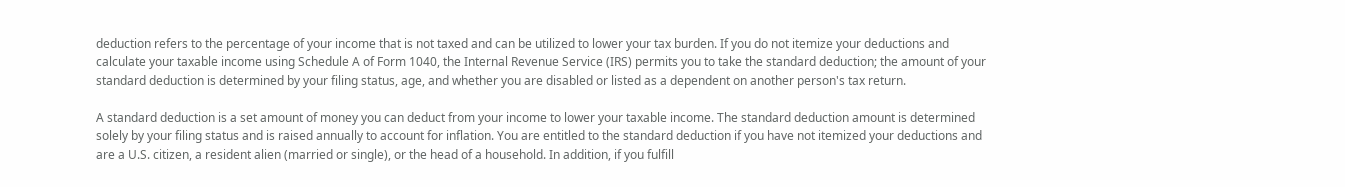deduction refers to the percentage of your income that is not taxed and can be utilized to lower your tax burden. If you do not itemize your deductions and calculate your taxable income using Schedule A of Form 1040, the Internal Revenue Service (IRS) permits you to take the standard deduction; the amount of your standard deduction is determined by your filing status, age, and whether you are disabled or listed as a dependent on another person's tax return.

A standard deduction is a set amount of money you can deduct from your income to lower your taxable income. The standard deduction amount is determined solely by your filing status and is raised annually to account for inflation. You are entitled to the standard deduction if you have not itemized your deductions and are a U.S. citizen, a resident alien (married or single), or the head of a household. In addition, if you fulfill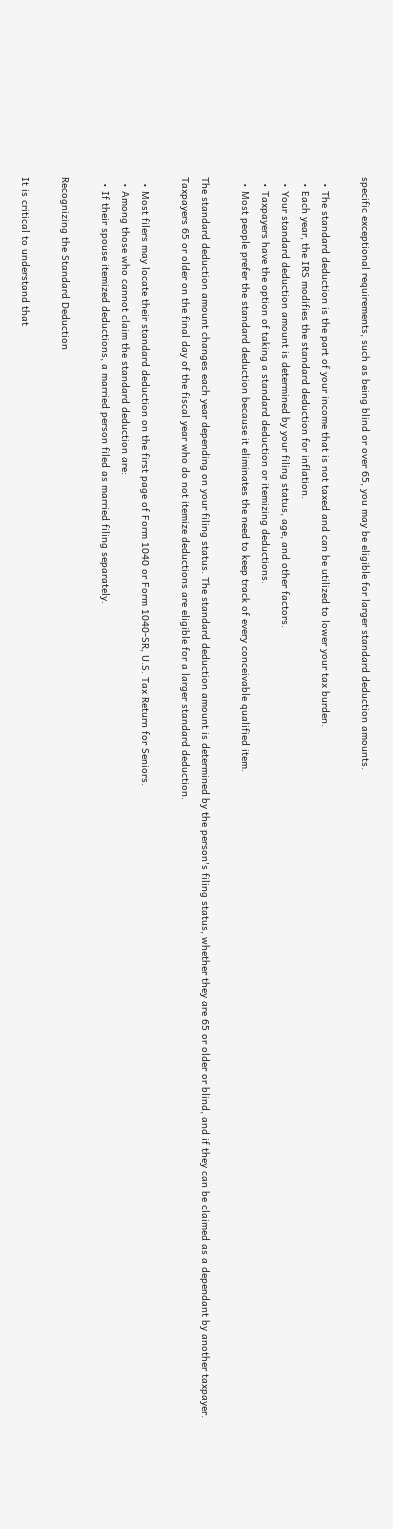specific exceptional requirements, such as being blind or over 65, you may be eligible for larger standard deduction amounts.

  • The standard deduction is the part of your income that is not taxed and can be utilized to lower your tax burden.
  • Each year, the IRS modifies the standard deduction for inflation.
  • Your standard deduction amount is determined by your filing status, age, and other factors.
  • Taxpayers have the option of taking a standard deduction or itemizing deductions.
  • Most people prefer the standard deduction because it eliminates the need to keep track of every conceivable qualified item.

The standard deduction amount changes each year depending on your filing status. The standard deduction amount is determined by the person's filing status, whether they are 65 or older or blind, and if they can be claimed as a dependant by another taxpayer. Taxpayers 65 or older on the final day of the fiscal year who do not itemize deductions are eligible for a larger standard deduction.

  • Most filers may locate their standard deduction on the first page of Form 1040 or Form 1040-SR, U.S. Tax Return for Seniors.
  • Among those who cannot claim the standard deduction are:
  • If their spouse itemized deductions, a married person filed as married filing separately.

Recognizing the Standard Deduction

It is critical to understand that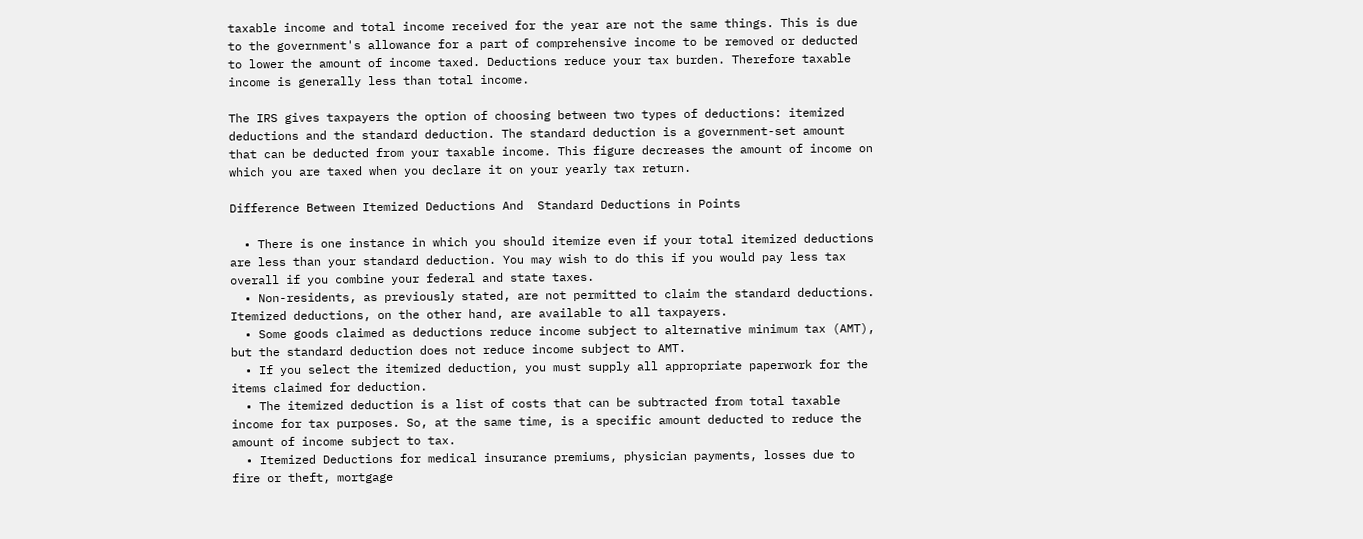taxable income and total income received for the year are not the same things. This is due to the government's allowance for a part of comprehensive income to be removed or deducted to lower the amount of income taxed. Deductions reduce your tax burden. Therefore taxable income is generally less than total income.

The IRS gives taxpayers the option of choosing between two types of deductions: itemized deductions and the standard deduction. The standard deduction is a government-set amount that can be deducted from your taxable income. This figure decreases the amount of income on which you are taxed when you declare it on your yearly tax return.

Difference Between Itemized Deductions And  Standard Deductions in Points

  • There is one instance in which you should itemize even if your total itemized deductions are less than your standard deduction. You may wish to do this if you would pay less tax overall if you combine your federal and state taxes.
  • Non-residents, as previously stated, are not permitted to claim the standard deductions. Itemized deductions, on the other hand, are available to all taxpayers.
  • Some goods claimed as deductions reduce income subject to alternative minimum tax (AMT), but the standard deduction does not reduce income subject to AMT.
  • If you select the itemized deduction, you must supply all appropriate paperwork for the items claimed for deduction.
  • The itemized deduction is a list of costs that can be subtracted from total taxable income for tax purposes. So, at the same time, is a specific amount deducted to reduce the amount of income subject to tax.
  • Itemized Deductions for medical insurance premiums, physician payments, losses due to fire or theft, mortgage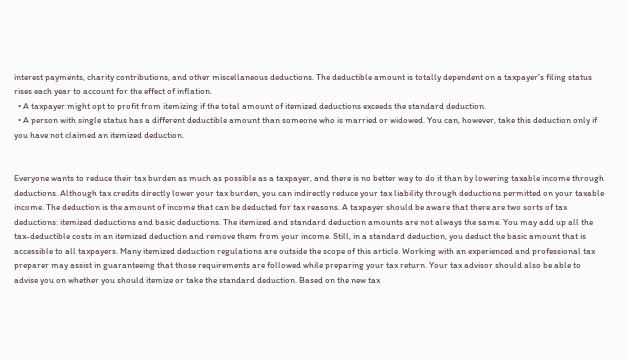interest payments, charity contributions, and other miscellaneous deductions. The deductible amount is totally dependent on a taxpayer's filing status rises each year to account for the effect of inflation.
  • A taxpayer might opt to profit from itemizing if the total amount of itemized deductions exceeds the standard deduction.
  • A person with single status has a different deductible amount than someone who is married or widowed. You can, however, take this deduction only if you have not claimed an itemized deduction.


Everyone wants to reduce their tax burden as much as possible as a taxpayer, and there is no better way to do it than by lowering taxable income through deductions. Although tax credits directly lower your tax burden, you can indirectly reduce your tax liability through deductions permitted on your taxable income. The deduction is the amount of income that can be deducted for tax reasons. A taxpayer should be aware that there are two sorts of tax deductions: itemized deductions and basic deductions. The itemized and standard deduction amounts are not always the same. You may add up all the tax-deductible costs in an itemized deduction and remove them from your income. Still, in a standard deduction, you deduct the basic amount that is accessible to all taxpayers. Many itemized deduction regulations are outside the scope of this article. Working with an experienced and professional tax preparer may assist in guaranteeing that those requirements are followed while preparing your tax return. Your tax advisor should also be able to advise you on whether you should itemize or take the standard deduction. Based on the new tax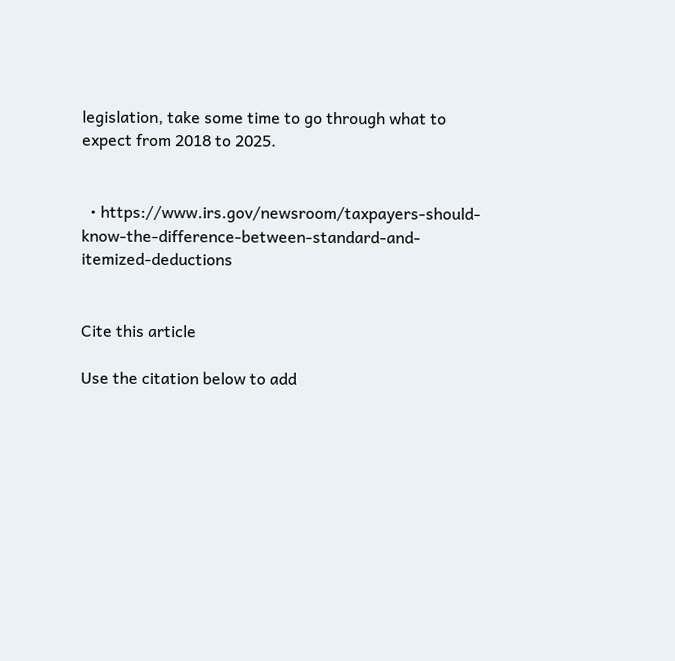legislation, take some time to go through what to expect from 2018 to 2025.


  • https://www.irs.gov/newsroom/taxpayers-should-know-the-difference-between-standard-and-itemized-deductions


Cite this article

Use the citation below to add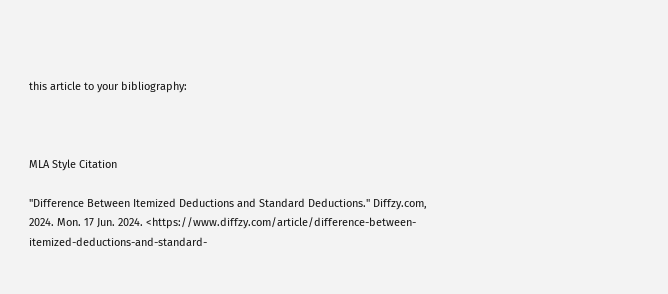this article to your bibliography:



MLA Style Citation

"Difference Between Itemized Deductions and Standard Deductions." Diffzy.com, 2024. Mon. 17 Jun. 2024. <https://www.diffzy.com/article/difference-between-itemized-deductions-and-standard-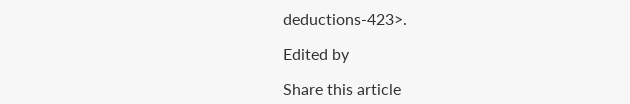deductions-423>.

Edited by

Share this article